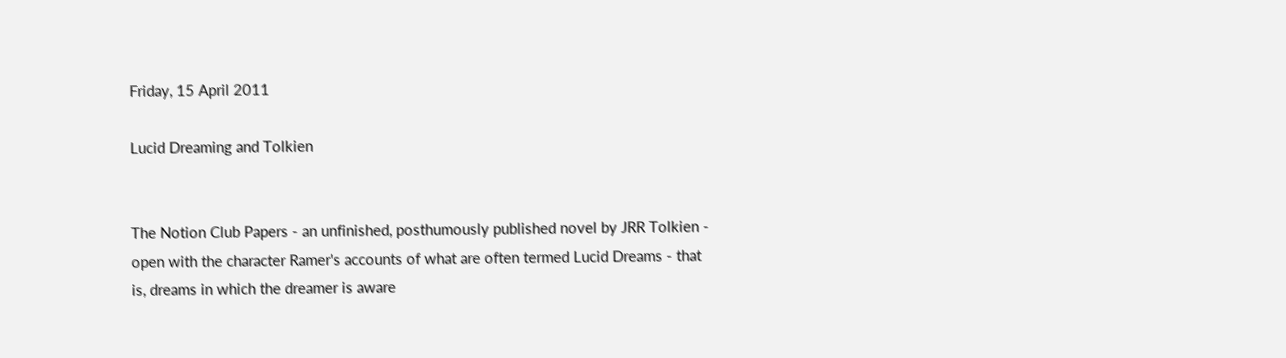Friday, 15 April 2011

Lucid Dreaming and Tolkien


The Notion Club Papers - an unfinished, posthumously published novel by JRR Tolkien - open with the character Ramer's accounts of what are often termed Lucid Dreams - that is, dreams in which the dreamer is aware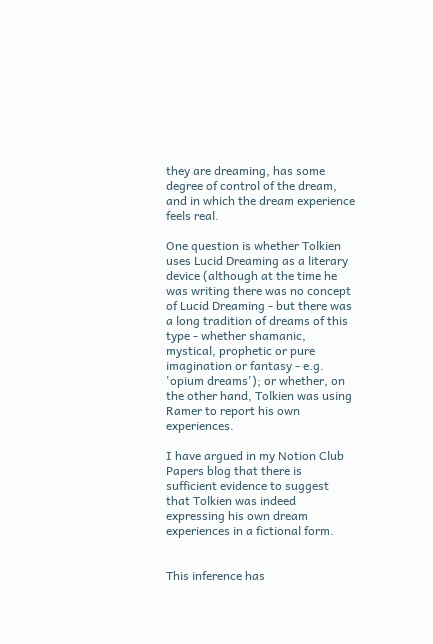they are dreaming, has some degree of control of the dream, and in which the dream experience feels real.

One question is whether Tolkien uses Lucid Dreaming as a literary device (although at the time he was writing there was no concept of Lucid Dreaming - but there was a long tradition of dreams of this type - whether shamanic, mystical, prophetic or pure imagination or fantasy - e.g. 'opium dreams'); or whether, on the other hand, Tolkien was using Ramer to report his own experiences.

I have argued in my Notion Club Papers blog that there is sufficient evidence to suggest that Tolkien was indeed expressing his own dream experiences in a fictional form.


This inference has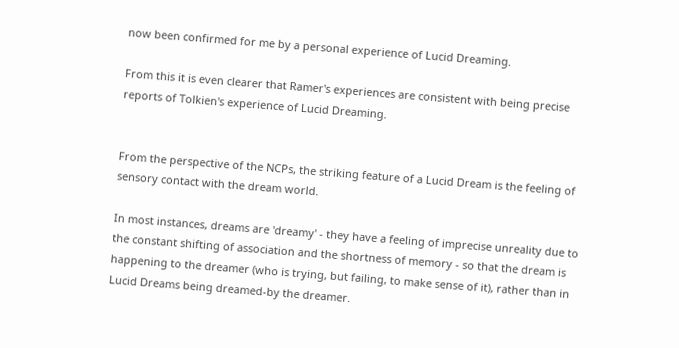now been confirmed for me by a personal experience of Lucid Dreaming.

From this it is even clearer that Ramer's experiences are consistent with being precise reports of Tolkien's experience of Lucid Dreaming.


From the perspective of the NCPs, the striking feature of a Lucid Dream is the feeling of sensory contact with the dream world.

In most instances, dreams are 'dreamy' - they have a feeling of imprecise unreality due to the constant shifting of association and the shortness of memory - so that the dream is happening to the dreamer (who is trying, but failing, to make sense of it), rather than in Lucid Dreams being dreamed-by the dreamer.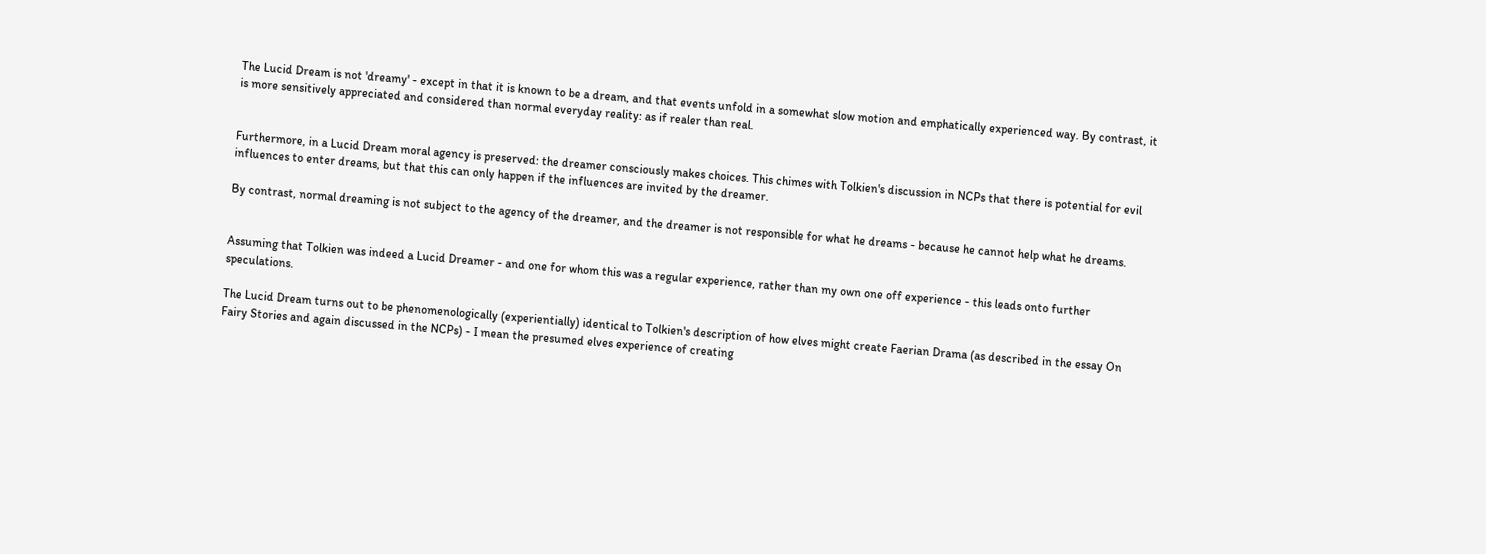The Lucid Dream is not 'dreamy' - except in that it is known to be a dream, and that events unfold in a somewhat slow motion and emphatically experienced way. By contrast, it is more sensitively appreciated and considered than normal everyday reality: as if realer than real.


Furthermore, in a Lucid Dream moral agency is preserved: the dreamer consciously makes choices. This chimes with Tolkien's discussion in NCPs that there is potential for evil influences to enter dreams, but that this can only happen if the influences are invited by the dreamer.

By contrast, normal dreaming is not subject to the agency of the dreamer, and the dreamer is not responsible for what he dreams - because he cannot help what he dreams.


Assuming that Tolkien was indeed a Lucid Dreamer - and one for whom this was a regular experience, rather than my own one off experience - this leads onto further speculations.

The Lucid Dream turns out to be phenomenologically (experientially) identical to Tolkien's description of how elves might create Faerian Drama (as described in the essay On Fairy Stories and again discussed in the NCPs) - I mean the presumed elves experience of creating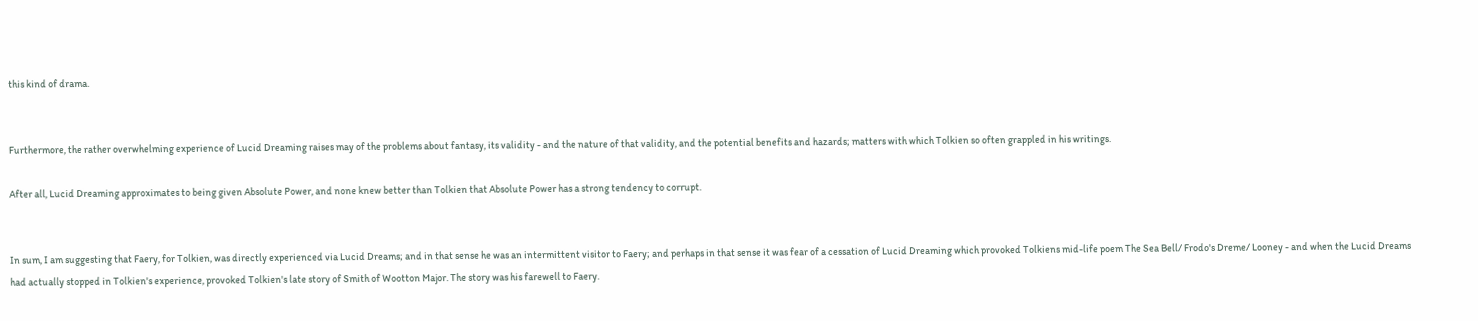this kind of drama.


Furthermore, the rather overwhelming experience of Lucid Dreaming raises may of the problems about fantasy, its validity - and the nature of that validity, and the potential benefits and hazards; matters with which Tolkien so often grappled in his writings.

After all, Lucid Dreaming approximates to being given Absolute Power, and none knew better than Tolkien that Absolute Power has a strong tendency to corrupt.


In sum, I am suggesting that Faery, for Tolkien, was directly experienced via Lucid Dreams; and in that sense he was an intermittent visitor to Faery; and perhaps in that sense it was fear of a cessation of Lucid Dreaming which provoked Tolkiens mid-life poem The Sea Bell/ Frodo's Dreme/ Looney - and when the Lucid Dreams had actually stopped in Tolkien's experience, provoked Tolkien's late story of Smith of Wootton Major. The story was his farewell to Faery.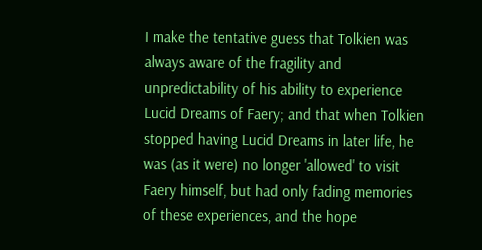I make the tentative guess that Tolkien was always aware of the fragility and unpredictability of his ability to experience Lucid Dreams of Faery; and that when Tolkien stopped having Lucid Dreams in later life, he was (as it were) no longer 'allowed' to visit Faery himself, but had only fading memories of these experiences, and the hope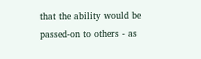that the ability would be passed-on to others - as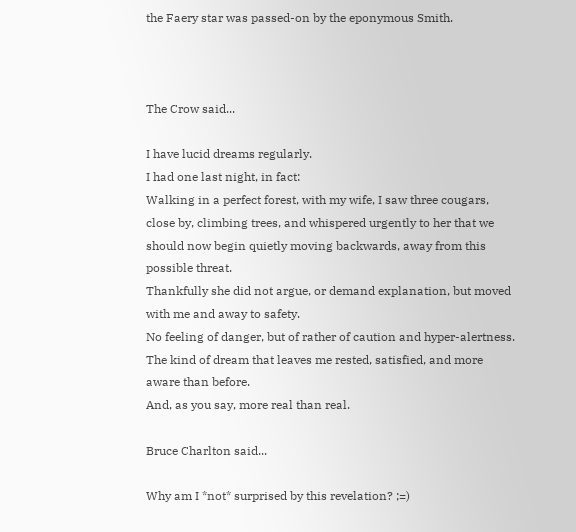the Faery star was passed-on by the eponymous Smith.



The Crow said...

I have lucid dreams regularly.
I had one last night, in fact:
Walking in a perfect forest, with my wife, I saw three cougars, close by, climbing trees, and whispered urgently to her that we should now begin quietly moving backwards, away from this possible threat.
Thankfully she did not argue, or demand explanation, but moved with me and away to safety.
No feeling of danger, but of rather of caution and hyper-alertness.
The kind of dream that leaves me rested, satisfied, and more aware than before.
And, as you say, more real than real.

Bruce Charlton said...

Why am I *not* surprised by this revelation? ;=)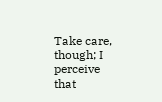Take care, though; I perceive that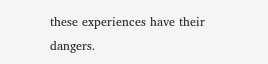these experiences have their dangers.